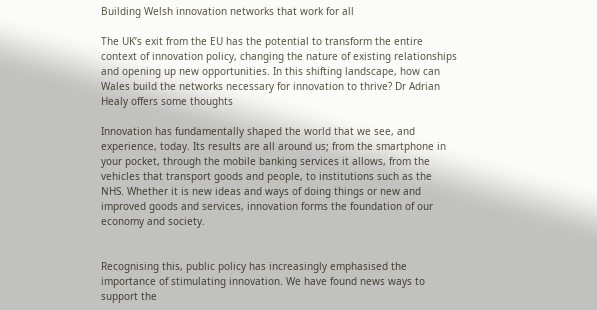Building Welsh innovation networks that work for all

The UK’s exit from the EU has the potential to transform the entire context of innovation policy, changing the nature of existing relationships and opening up new opportunities. In this shifting landscape, how can Wales build the networks necessary for innovation to thrive? Dr Adrian Healy offers some thoughts

Innovation has fundamentally shaped the world that we see, and experience, today. Its results are all around us; from the smartphone in your pocket, through the mobile banking services it allows, from the vehicles that transport goods and people, to institutions such as the NHS. Whether it is new ideas and ways of doing things or new and improved goods and services, innovation forms the foundation of our economy and society.


Recognising this, public policy has increasingly emphasised the importance of stimulating innovation. We have found news ways to support the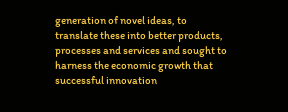generation of novel ideas, to translate these into better products, processes and services and sought to harness the economic growth that successful innovation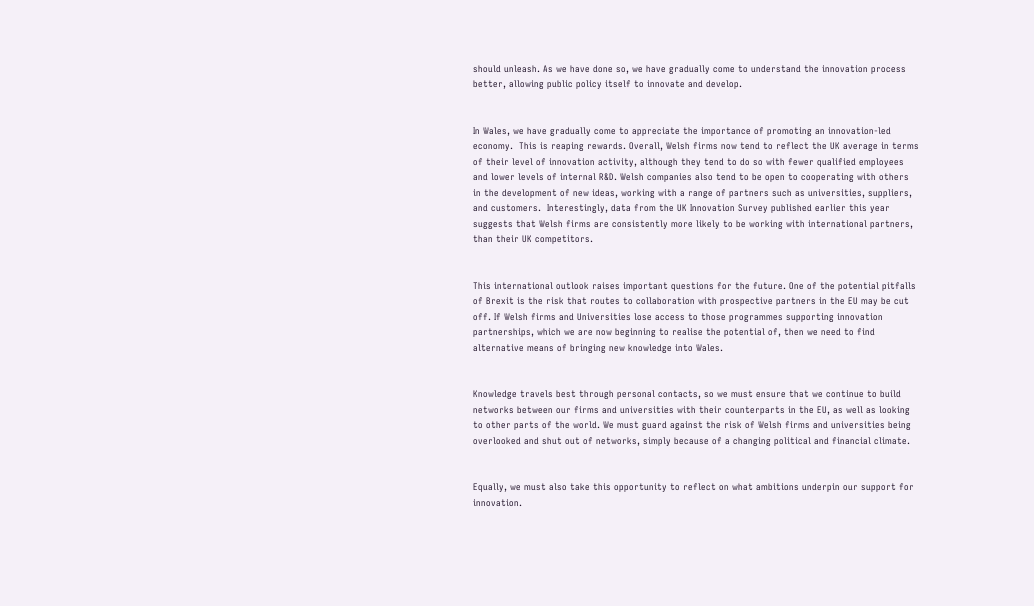should unleash. As we have done so, we have gradually come to understand the innovation process better, allowing public policy itself to innovate and develop.


In Wales, we have gradually come to appreciate the importance of promoting an innovation-led economy.  This is reaping rewards. Overall, Welsh firms now tend to reflect the UK average in terms of their level of innovation activity, although they tend to do so with fewer qualified employees and lower levels of internal R&D. Welsh companies also tend to be open to cooperating with others in the development of new ideas, working with a range of partners such as universities, suppliers, and customers.  Interestingly, data from the UK Innovation Survey published earlier this year suggests that Welsh firms are consistently more likely to be working with international partners, than their UK competitors.


This international outlook raises important questions for the future. One of the potential pitfalls of Brexit is the risk that routes to collaboration with prospective partners in the EU may be cut off. If Welsh firms and Universities lose access to those programmes supporting innovation partnerships, which we are now beginning to realise the potential of, then we need to find alternative means of bringing new knowledge into Wales.


Knowledge travels best through personal contacts, so we must ensure that we continue to build networks between our firms and universities with their counterparts in the EU, as well as looking to other parts of the world. We must guard against the risk of Welsh firms and universities being overlooked and shut out of networks, simply because of a changing political and financial climate.


Equally, we must also take this opportunity to reflect on what ambitions underpin our support for innovation.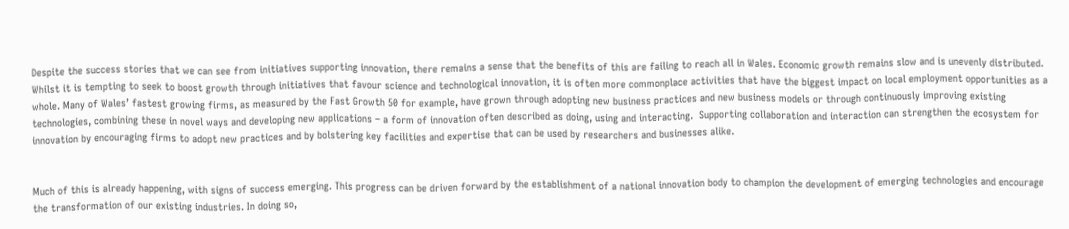Despite the success stories that we can see from initiatives supporting innovation, there remains a sense that the benefits of this are failing to reach all in Wales. Economic growth remains slow and is unevenly distributed. Whilst it is tempting to seek to boost growth through initiatives that favour science and technological innovation, it is often more commonplace activities that have the biggest impact on local employment opportunities as a whole. Many of Wales’ fastest growing firms, as measured by the Fast Growth 50 for example, have grown through adopting new business practices and new business models or through continuously improving existing technologies, combining these in novel ways and developing new applications – a form of innovation often described as doing, using and interacting.  Supporting collaboration and interaction can strengthen the ecosystem for innovation by encouraging firms to adopt new practices and by bolstering key facilities and expertise that can be used by researchers and businesses alike.


Much of this is already happening, with signs of success emerging. This progress can be driven forward by the establishment of a national innovation body to champion the development of emerging technologies and encourage the transformation of our existing industries. In doing so,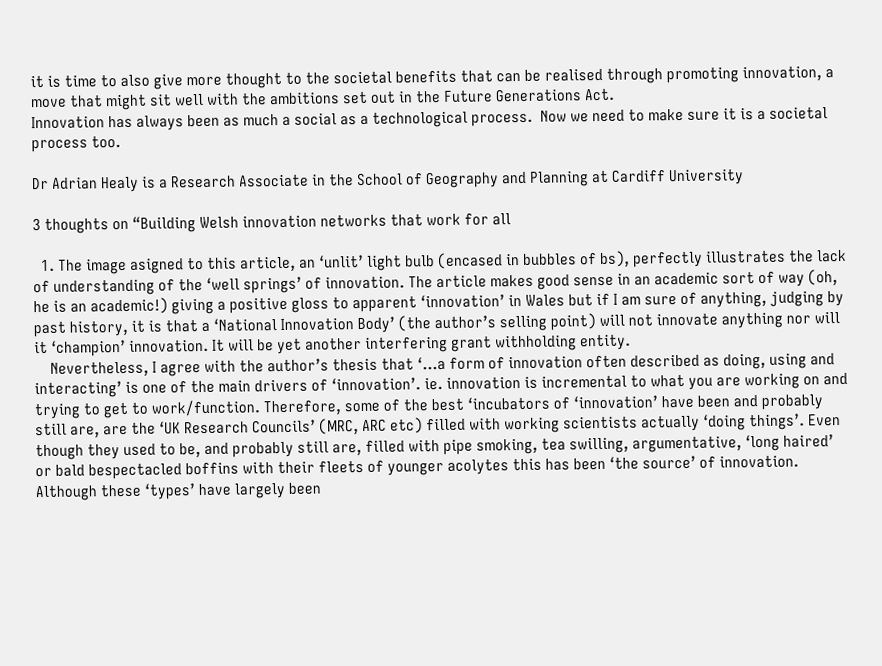it is time to also give more thought to the societal benefits that can be realised through promoting innovation, a move that might sit well with the ambitions set out in the Future Generations Act.
Innovation has always been as much a social as a technological process.  Now we need to make sure it is a societal process too.

Dr Adrian Healy is a Research Associate in the School of Geography and Planning at Cardiff University

3 thoughts on “Building Welsh innovation networks that work for all

  1. The image asigned to this article, an ‘unlit’ light bulb (encased in bubbles of bs), perfectly illustrates the lack of understanding of the ‘well springs’ of innovation. The article makes good sense in an academic sort of way (oh, he is an academic!) giving a positive gloss to apparent ‘innovation’ in Wales but if I am sure of anything, judging by past history, it is that a ‘National Innovation Body’ (the author’s selling point) will not innovate anything nor will it ‘champion’ innovation. It will be yet another interfering grant withholding entity.
    Nevertheless, I agree with the author’s thesis that ‘…a form of innovation often described as doing, using and interacting’ is one of the main drivers of ‘innovation’. ie. innovation is incremental to what you are working on and trying to get to work/function. Therefore, some of the best ‘incubators of ‘innovation’ have been and probably still are, are the ‘UK Research Councils’ (MRC, ARC etc) filled with working scientists actually ‘doing things’. Even though they used to be, and probably still are, filled with pipe smoking, tea swilling, argumentative, ‘long haired’ or bald bespectacled boffins with their fleets of younger acolytes this has been ‘the source’ of innovation. Although these ‘types’ have largely been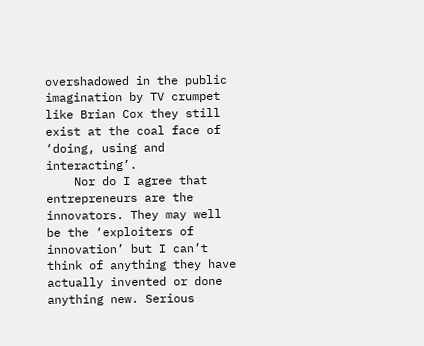overshadowed in the public imagination by TV crumpet like Brian Cox they still exist at the coal face of ‘doing, using and interacting’.
    Nor do I agree that entrepreneurs are the innovators. They may well be the ‘exploiters of innovation’ but I can’t think of anything they have actually invented or done anything new. Serious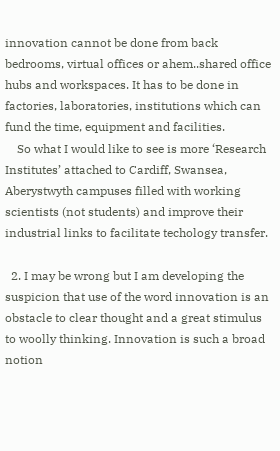innovation cannot be done from back bedrooms, virtual offices or ahem..shared office hubs and workspaces. It has to be done in factories, laboratories, institutions which can fund the time, equipment and facilities.
    So what I would like to see is more ‘Research Institutes’ attached to Cardiff, Swansea, Aberystwyth campuses filled with working scientists (not students) and improve their industrial links to facilitate techology transfer.

  2. I may be wrong but I am developing the suspicion that use of the word innovation is an obstacle to clear thought and a great stimulus to woolly thinking. Innovation is such a broad notion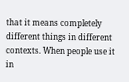that it means completely different things in different contexts. When people use it in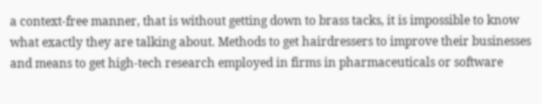a context-free manner, that is without getting down to brass tacks, it is impossible to know what exactly they are talking about. Methods to get hairdressers to improve their businesses and means to get high-tech research employed in firms in pharmaceuticals or software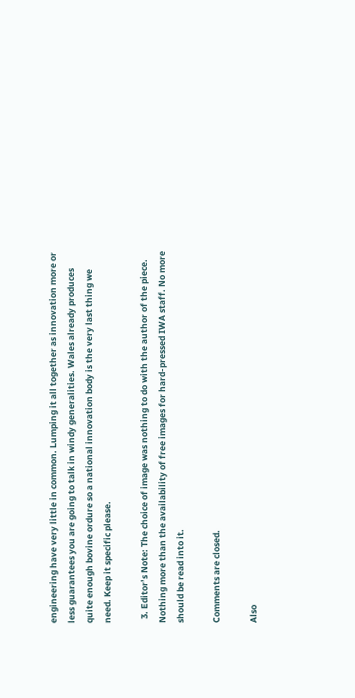engineering have very little in common. Lumping it all together as innovation more or less guarantees you are going to talk in windy generalities. Wales already produces quite enough bovine ordure so a national innovation body is the very last thing we need. Keep it specific please.

  3. Editor’s Note: The choice of image was nothing to do with the author of the piece. Nothing more than the availability of free images for hard-pressed IWA staff. No more should be read into it.

Comments are closed.

Also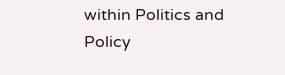within Politics and Policy